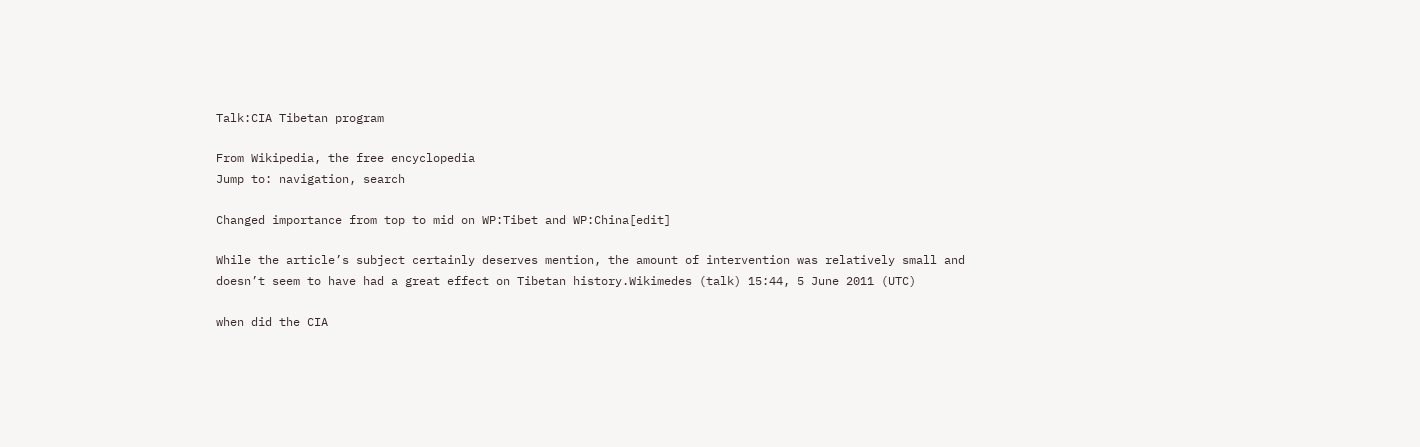Talk:CIA Tibetan program

From Wikipedia, the free encyclopedia
Jump to: navigation, search

Changed importance from top to mid on WP:Tibet and WP:China[edit]

While the article’s subject certainly deserves mention, the amount of intervention was relatively small and doesn’t seem to have had a great effect on Tibetan history.Wikimedes (talk) 15:44, 5 June 2011 (UTC)

when did the CIA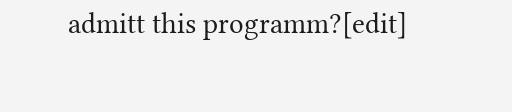admitt this programm?[edit]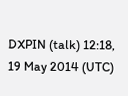DXPIN (talk) 12:18, 19 May 2014 (UTC)